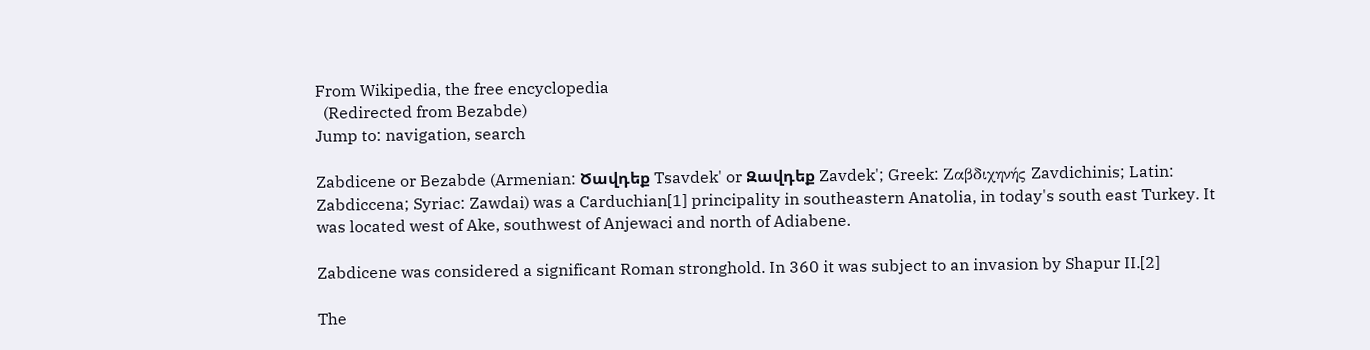From Wikipedia, the free encyclopedia
  (Redirected from Bezabde)
Jump to: navigation, search

Zabdicene or Bezabde (Armenian: Ծավդեք Tsavdek' or Զավդեք Zavdek'; Greek: Ζαβδιχηνής Zavdichinis; Latin: Zabdiccena; Syriac: Zawdai) was a Carduchian[1] principality in southeastern Anatolia, in today's south east Turkey. It was located west of Ake, southwest of Anjewaci and north of Adiabene.

Zabdicene was considered a significant Roman stronghold. In 360 it was subject to an invasion by Shapur II.[2]

The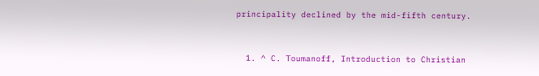principality declined by the mid-fifth century.


  1. ^ C. Toumanoff, Introduction to Christian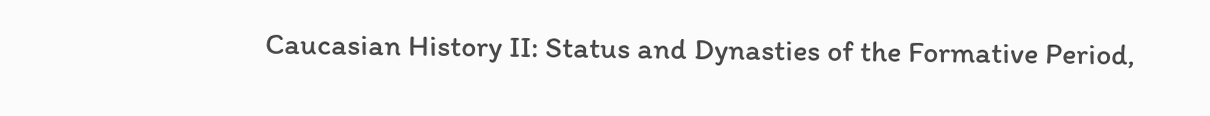Caucasian History II: Status and Dynasties of the Formative Period,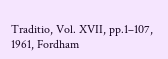Traditio, Vol. XVII, pp.1–107, 1961, Fordham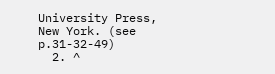University Press, New York. (see p.31-32-49)
  2. ^